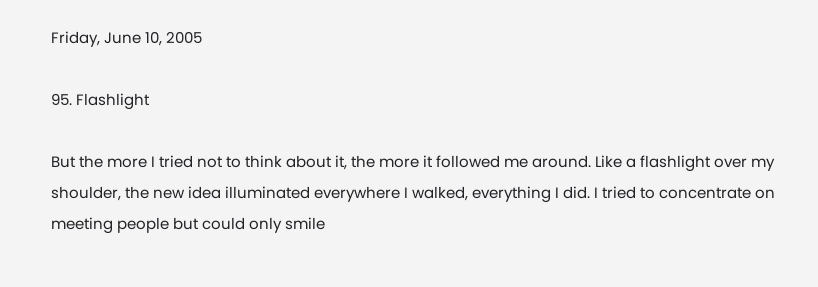Friday, June 10, 2005

95. Flashlight

But the more I tried not to think about it, the more it followed me around. Like a flashlight over my shoulder, the new idea illuminated everywhere I walked, everything I did. I tried to concentrate on meeting people but could only smile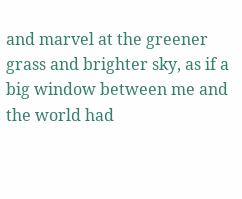and marvel at the greener grass and brighter sky, as if a big window between me and the world had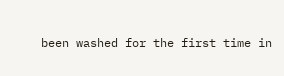been washed for the first time in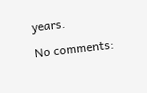years.

No comments: